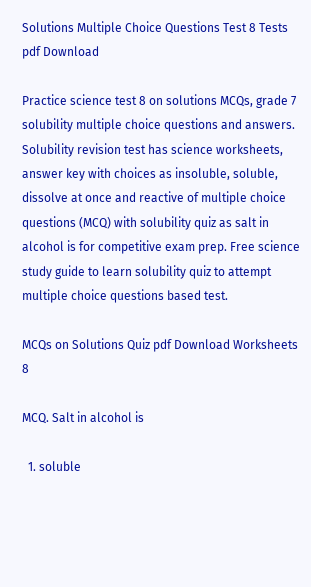Solutions Multiple Choice Questions Test 8 Tests pdf Download

Practice science test 8 on solutions MCQs, grade 7 solubility multiple choice questions and answers. Solubility revision test has science worksheets, answer key with choices as insoluble, soluble, dissolve at once and reactive of multiple choice questions (MCQ) with solubility quiz as salt in alcohol is for competitive exam prep. Free science study guide to learn solubility quiz to attempt multiple choice questions based test.

MCQs on Solutions Quiz pdf Download Worksheets 8

MCQ. Salt in alcohol is

  1. soluble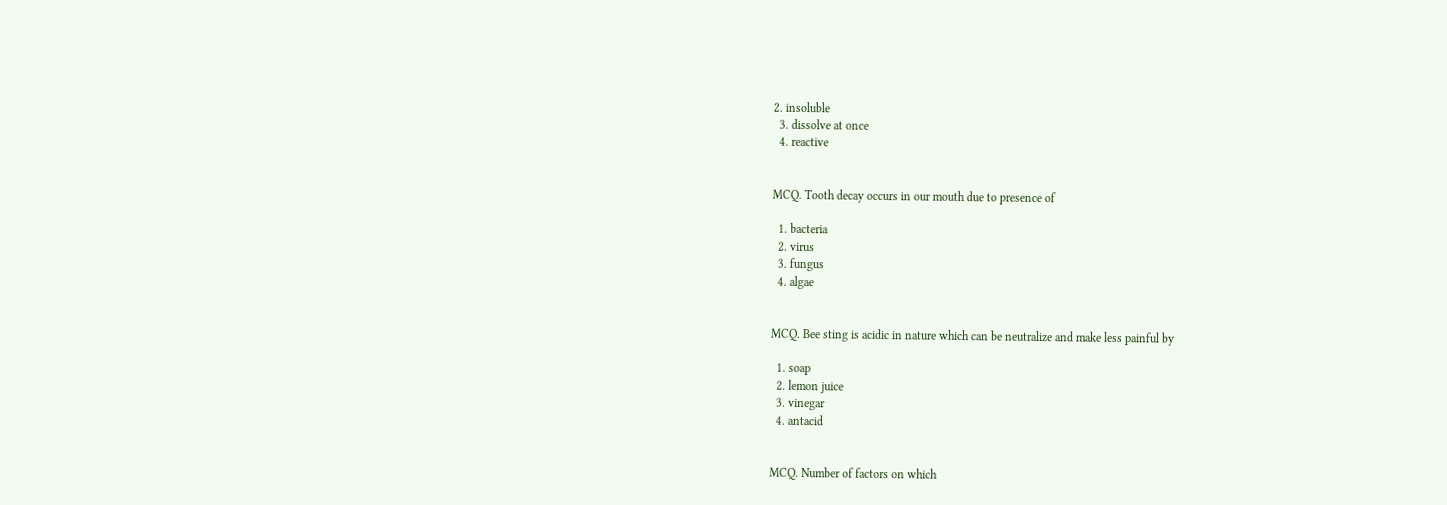2. insoluble
  3. dissolve at once
  4. reactive


MCQ. Tooth decay occurs in our mouth due to presence of

  1. bacteria
  2. virus
  3. fungus
  4. algae


MCQ. Bee sting is acidic in nature which can be neutralize and make less painful by

  1. soap
  2. lemon juice
  3. vinegar
  4. antacid


MCQ. Number of factors on which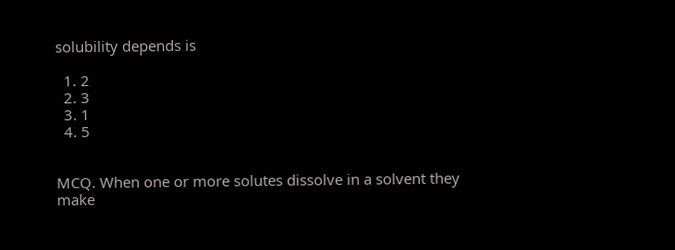solubility depends is

  1. 2
  2. 3
  3. 1
  4. 5


MCQ. When one or more solutes dissolve in a solvent they make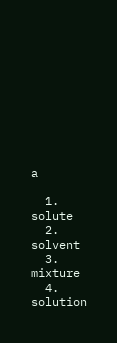a

  1. solute
  2. solvent
  3. mixture
  4. solution